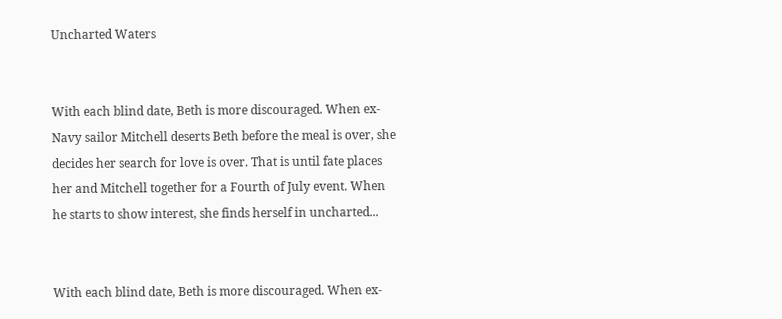Uncharted Waters


With each blind date, Beth is more discouraged. When ex-Navy sailor Mitchell deserts Beth before the meal is over, she decides her search for love is over. That is until fate places her and Mitchell together for a Fourth of July event. When he starts to show interest, she finds herself in uncharted...


With each blind date, Beth is more discouraged. When ex-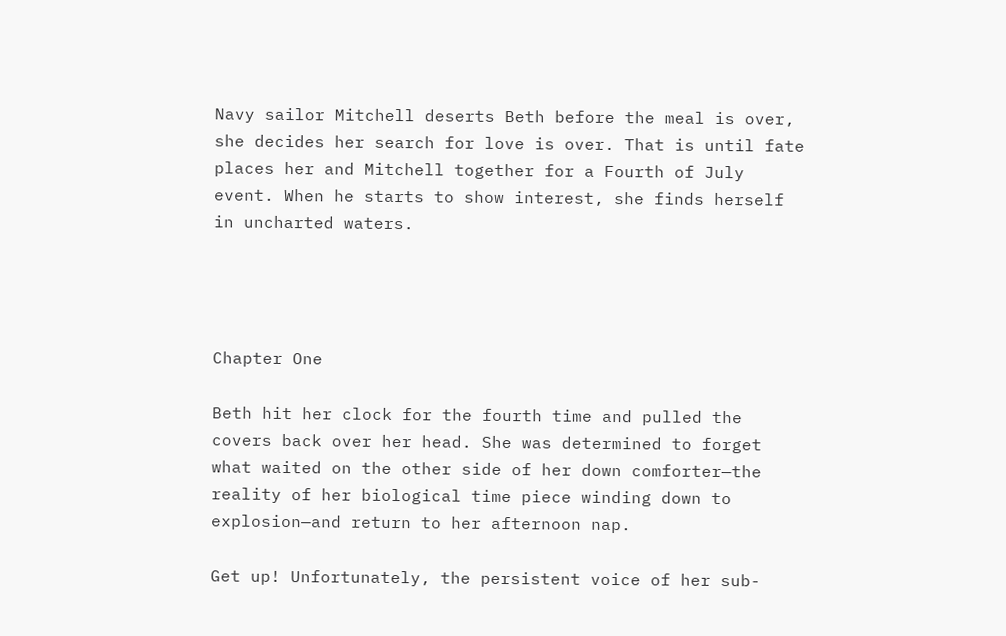Navy sailor Mitchell deserts Beth before the meal is over, she decides her search for love is over. That is until fate places her and Mitchell together for a Fourth of July event. When he starts to show interest, she finds herself in uncharted waters.




Chapter One

Beth hit her clock for the fourth time and pulled the covers back over her head. She was determined to forget what waited on the other side of her down comforter—the reality of her biological time piece winding down to explosion—and return to her afternoon nap.

Get up! Unfortunately, the persistent voice of her sub-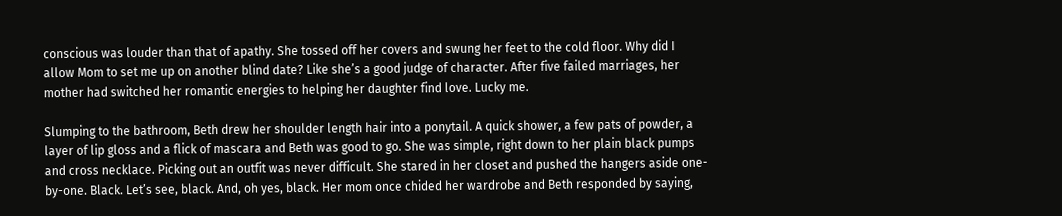conscious was louder than that of apathy. She tossed off her covers and swung her feet to the cold floor. Why did I allow Mom to set me up on another blind date? Like she’s a good judge of character. After five failed marriages, her mother had switched her romantic energies to helping her daughter find love. Lucky me.

Slumping to the bathroom, Beth drew her shoulder length hair into a ponytail. A quick shower, a few pats of powder, a layer of lip gloss and a flick of mascara and Beth was good to go. She was simple, right down to her plain black pumps and cross necklace. Picking out an outfit was never difficult. She stared in her closet and pushed the hangers aside one-by-one. Black. Let’s see, black. And, oh yes, black. Her mom once chided her wardrobe and Beth responded by saying,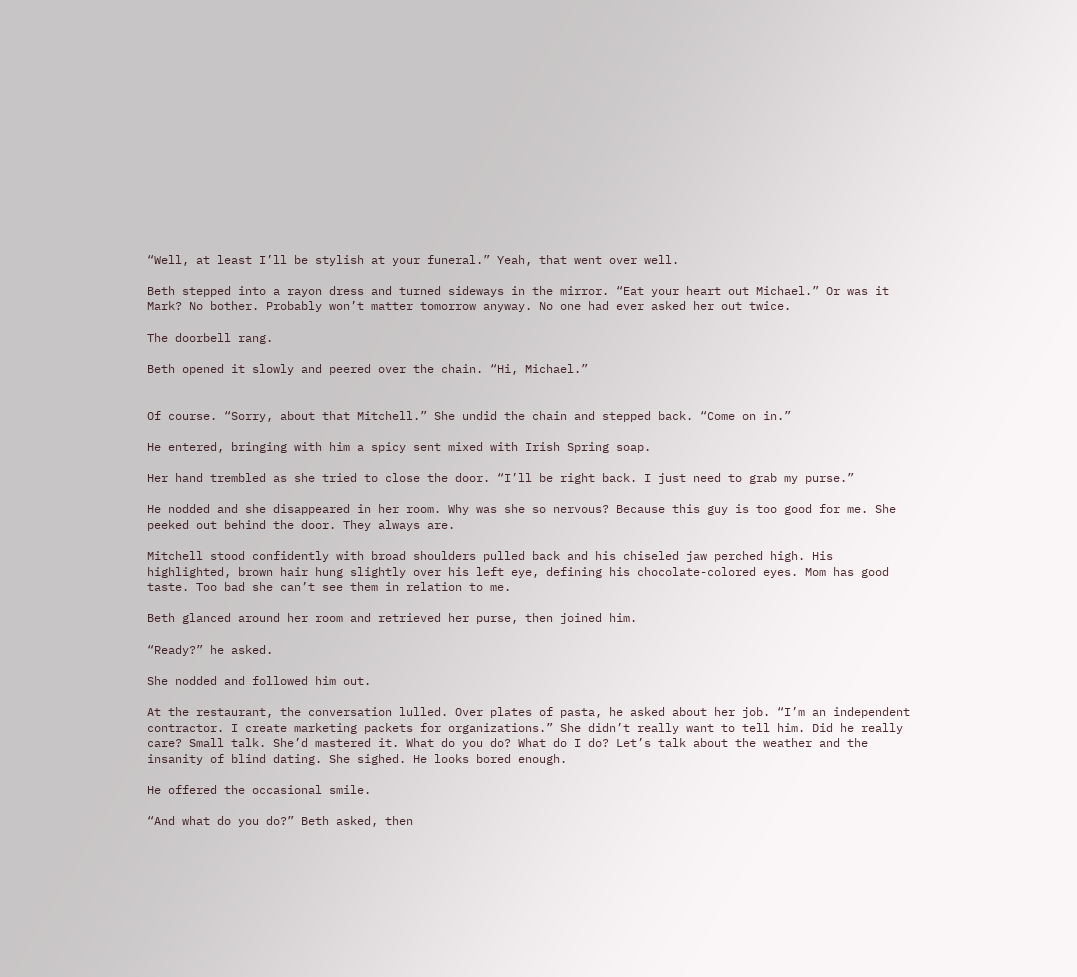“Well, at least I’ll be stylish at your funeral.” Yeah, that went over well.

Beth stepped into a rayon dress and turned sideways in the mirror. “Eat your heart out Michael.” Or was it Mark? No bother. Probably won’t matter tomorrow anyway. No one had ever asked her out twice.

The doorbell rang.

Beth opened it slowly and peered over the chain. “Hi, Michael.”


Of course. “Sorry, about that Mitchell.” She undid the chain and stepped back. “Come on in.”

He entered, bringing with him a spicy sent mixed with Irish Spring soap.

Her hand trembled as she tried to close the door. “I’ll be right back. I just need to grab my purse.”

He nodded and she disappeared in her room. Why was she so nervous? Because this guy is too good for me. She peeked out behind the door. They always are.

Mitchell stood confidently with broad shoulders pulled back and his chiseled jaw perched high. His highlighted, brown hair hung slightly over his left eye, defining his chocolate-colored eyes. Mom has good taste. Too bad she can’t see them in relation to me.

Beth glanced around her room and retrieved her purse, then joined him.

“Ready?” he asked.

She nodded and followed him out.

At the restaurant, the conversation lulled. Over plates of pasta, he asked about her job. “I’m an independent contractor. I create marketing packets for organizations.” She didn’t really want to tell him. Did he really care? Small talk. She’d mastered it. What do you do? What do I do? Let’s talk about the weather and the insanity of blind dating. She sighed. He looks bored enough.

He offered the occasional smile.

“And what do you do?” Beth asked, then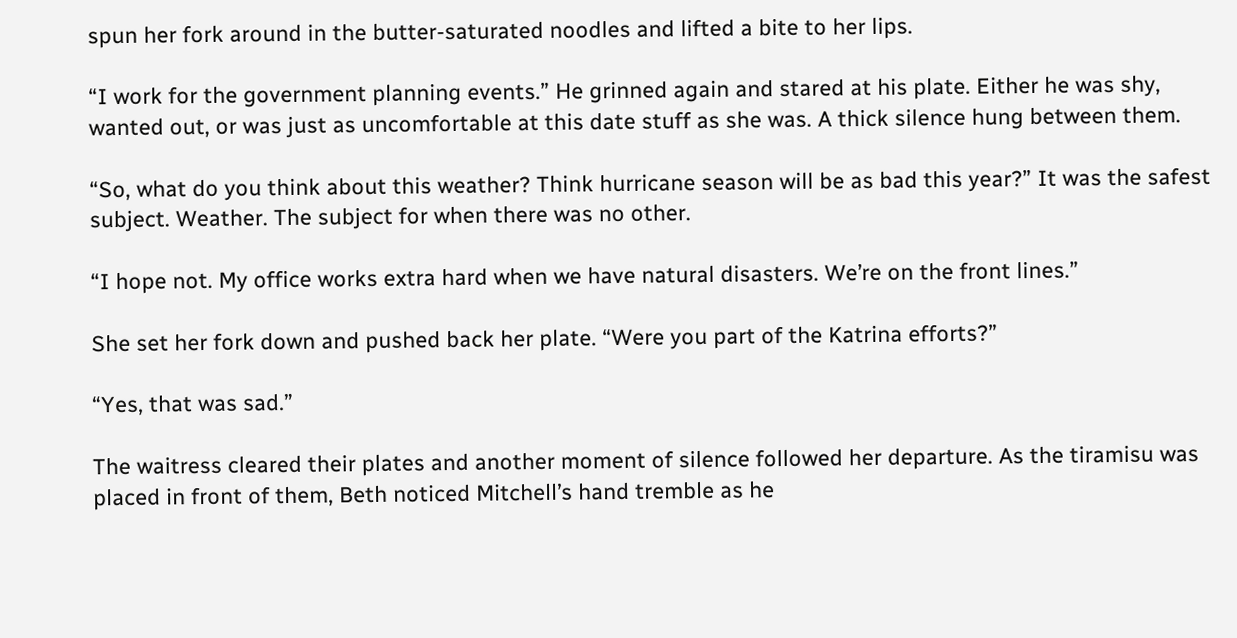spun her fork around in the butter-saturated noodles and lifted a bite to her lips.

“I work for the government planning events.” He grinned again and stared at his plate. Either he was shy, wanted out, or was just as uncomfortable at this date stuff as she was. A thick silence hung between them.

“So, what do you think about this weather? Think hurricane season will be as bad this year?” It was the safest subject. Weather. The subject for when there was no other.

“I hope not. My office works extra hard when we have natural disasters. We’re on the front lines.”

She set her fork down and pushed back her plate. “Were you part of the Katrina efforts?”

“Yes, that was sad.”

The waitress cleared their plates and another moment of silence followed her departure. As the tiramisu was placed in front of them, Beth noticed Mitchell’s hand tremble as he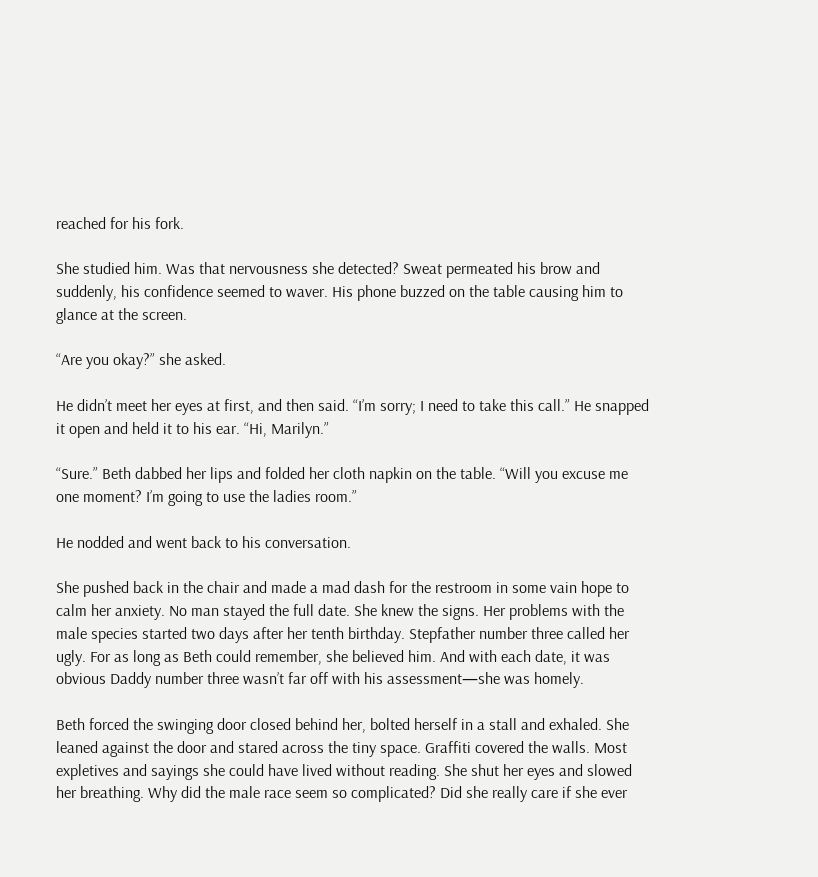reached for his fork.

She studied him. Was that nervousness she detected? Sweat permeated his brow and suddenly, his confidence seemed to waver. His phone buzzed on the table causing him to glance at the screen.

“Are you okay?” she asked.

He didn’t meet her eyes at first, and then said. “I’m sorry; I need to take this call.” He snapped it open and held it to his ear. “Hi, Marilyn.”

“Sure.” Beth dabbed her lips and folded her cloth napkin on the table. “Will you excuse me one moment? I’m going to use the ladies room.”

He nodded and went back to his conversation.

She pushed back in the chair and made a mad dash for the restroom in some vain hope to calm her anxiety. No man stayed the full date. She knew the signs. Her problems with the male species started two days after her tenth birthday. Stepfather number three called her ugly. For as long as Beth could remember, she believed him. And with each date, it was obvious Daddy number three wasn’t far off with his assessment—she was homely.

Beth forced the swinging door closed behind her, bolted herself in a stall and exhaled. She leaned against the door and stared across the tiny space. Graffiti covered the walls. Most expletives and sayings she could have lived without reading. She shut her eyes and slowed her breathing. Why did the male race seem so complicated? Did she really care if she ever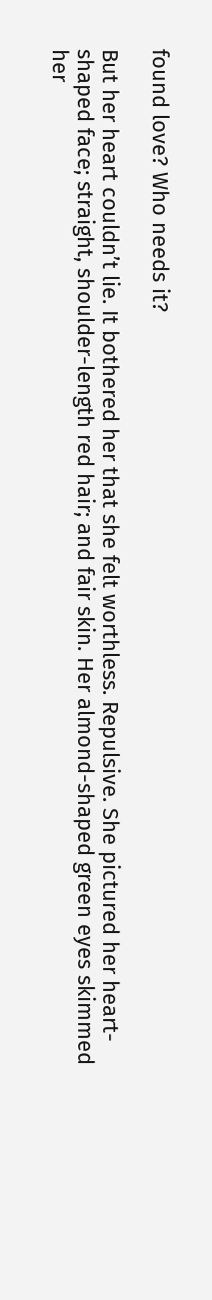found love? Who needs it?

But her heart couldn’t lie. It bothered her that she felt worthless. Repulsive. She pictured her heart-shaped face; straight, shoulder-length red hair; and fair skin. Her almond-shaped green eyes skimmed her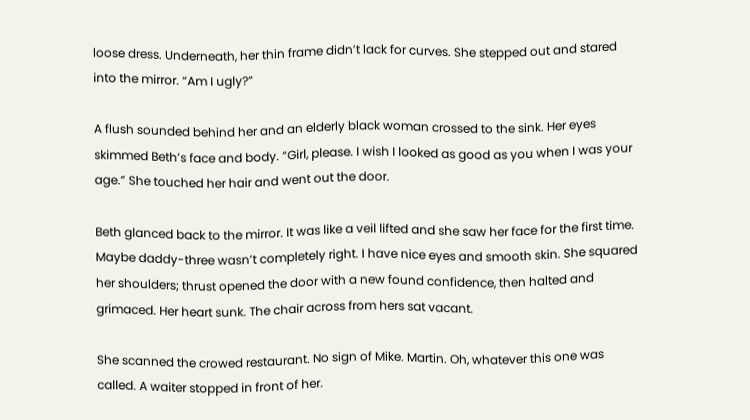loose dress. Underneath, her thin frame didn’t lack for curves. She stepped out and stared into the mirror. “Am I ugly?”

A flush sounded behind her and an elderly black woman crossed to the sink. Her eyes skimmed Beth’s face and body. “Girl, please. I wish I looked as good as you when I was your age.” She touched her hair and went out the door.

Beth glanced back to the mirror. It was like a veil lifted and she saw her face for the first time. Maybe daddy-three wasn’t completely right. I have nice eyes and smooth skin. She squared her shoulders; thrust opened the door with a new found confidence, then halted and grimaced. Her heart sunk. The chair across from hers sat vacant.

She scanned the crowed restaurant. No sign of Mike. Martin. Oh, whatever this one was called. A waiter stopped in front of her.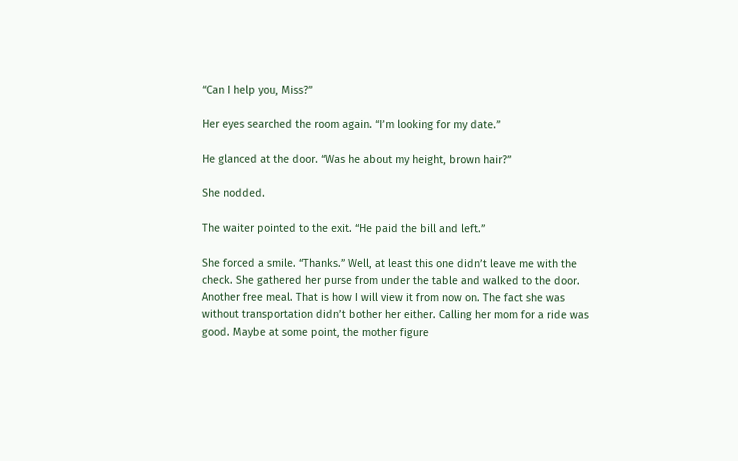“Can I help you, Miss?”

Her eyes searched the room again. “I’m looking for my date.”

He glanced at the door. “Was he about my height, brown hair?”

She nodded.

The waiter pointed to the exit. “He paid the bill and left.”

She forced a smile. “Thanks.” Well, at least this one didn’t leave me with the check. She gathered her purse from under the table and walked to the door. Another free meal. That is how I will view it from now on. The fact she was without transportation didn’t bother her either. Calling her mom for a ride was good. Maybe at some point, the mother figure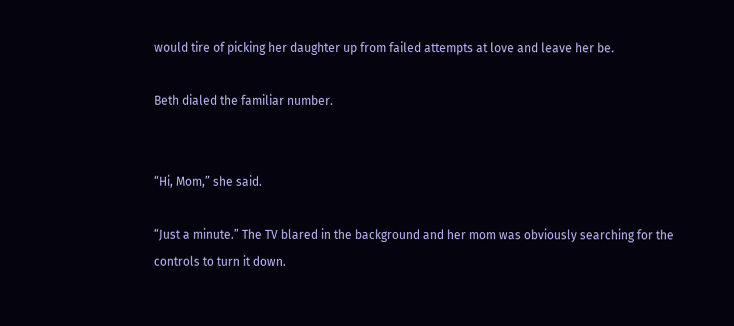would tire of picking her daughter up from failed attempts at love and leave her be.

Beth dialed the familiar number.


“Hi, Mom,” she said.

“Just a minute.” The TV blared in the background and her mom was obviously searching for the controls to turn it down.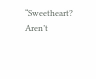“Sweetheart? Aren’t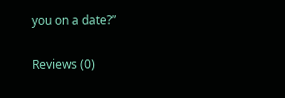you on a date?”

Reviews (0)